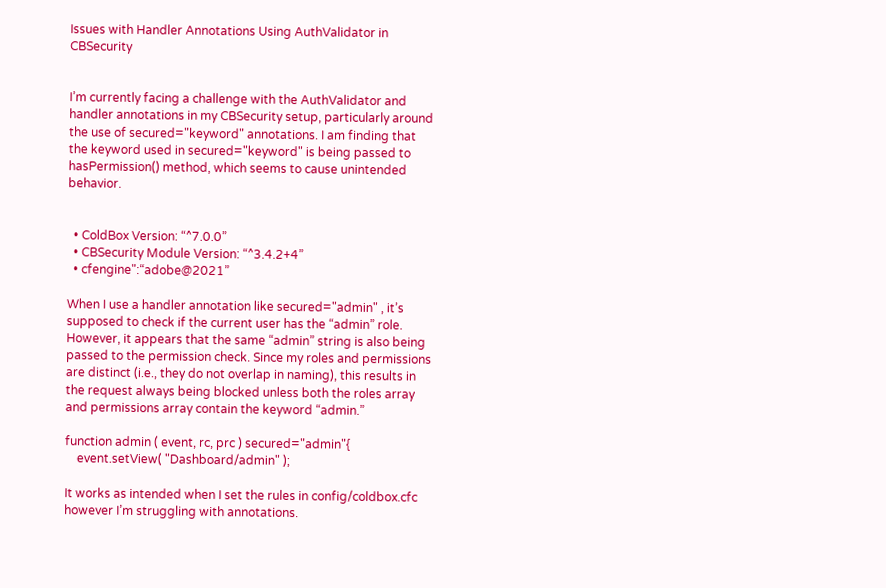Issues with Handler Annotations Using AuthValidator in CBSecurity


I’m currently facing a challenge with the AuthValidator and handler annotations in my CBSecurity setup, particularly around the use of secured="keyword" annotations. I am finding that the keyword used in secured="keyword" is being passed to hasPermission() method, which seems to cause unintended behavior.


  • ColdBox Version: “^7.0.0”
  • CBSecurity Module Version: “^3.4.2+4”
  • cfengine":“adobe@2021”

When I use a handler annotation like secured="admin" , it’s supposed to check if the current user has the “admin” role. However, it appears that the same “admin” string is also being passed to the permission check. Since my roles and permissions are distinct (i.e., they do not overlap in naming), this results in the request always being blocked unless both the roles array and permissions array contain the keyword “admin.”

function admin ( event, rc, prc ) secured="admin"{
    event.setView( "Dashboard/admin" );

It works as intended when I set the rules in config/coldbox.cfc however I’m struggling with annotations.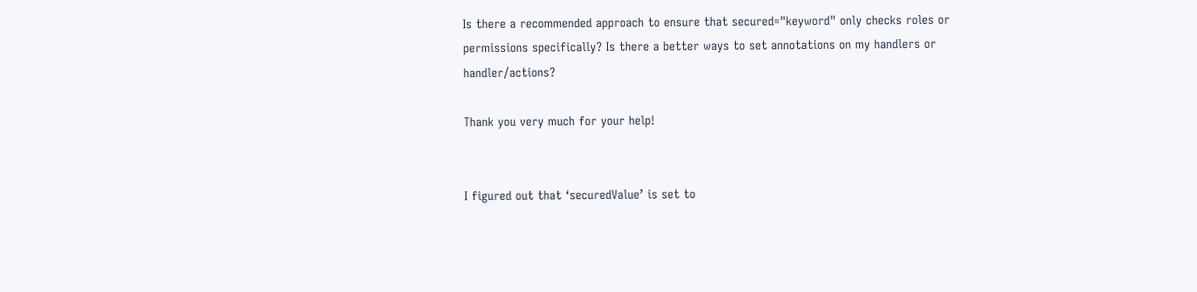Is there a recommended approach to ensure that secured="keyword" only checks roles or permissions specifically? Is there a better ways to set annotations on my handlers or handler/actions?

Thank you very much for your help!


I figured out that ‘securedValue’ is set to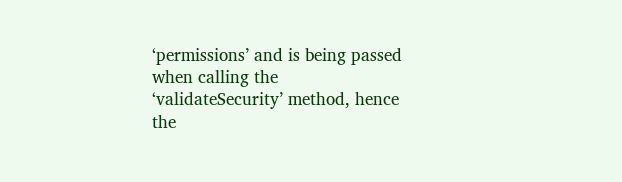‘permissions’ and is being passed when calling the ‘validateSecurity’ method, hence the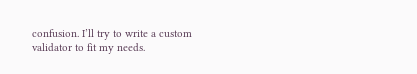confusion. I’ll try to write a custom validator to fit my needs.